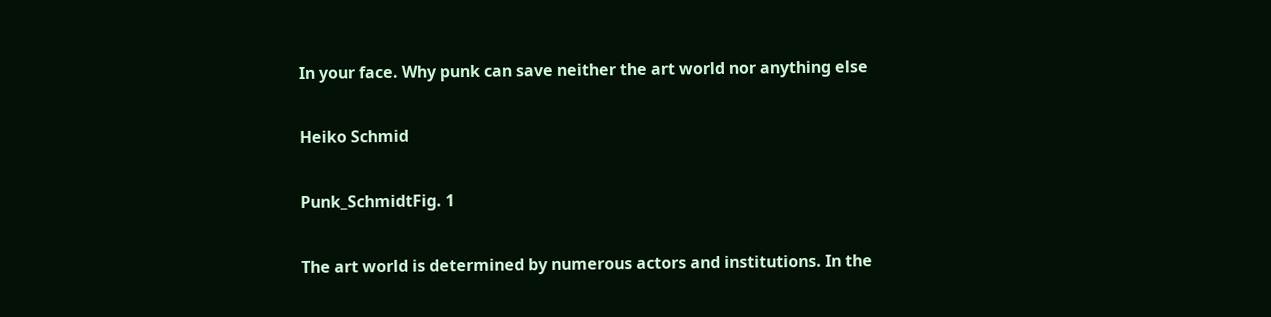In your face. Why punk can save neither the art world nor anything else

Heiko Schmid

Punk_SchmidtFig. 1

The art world is determined by numerous actors and institutions. In the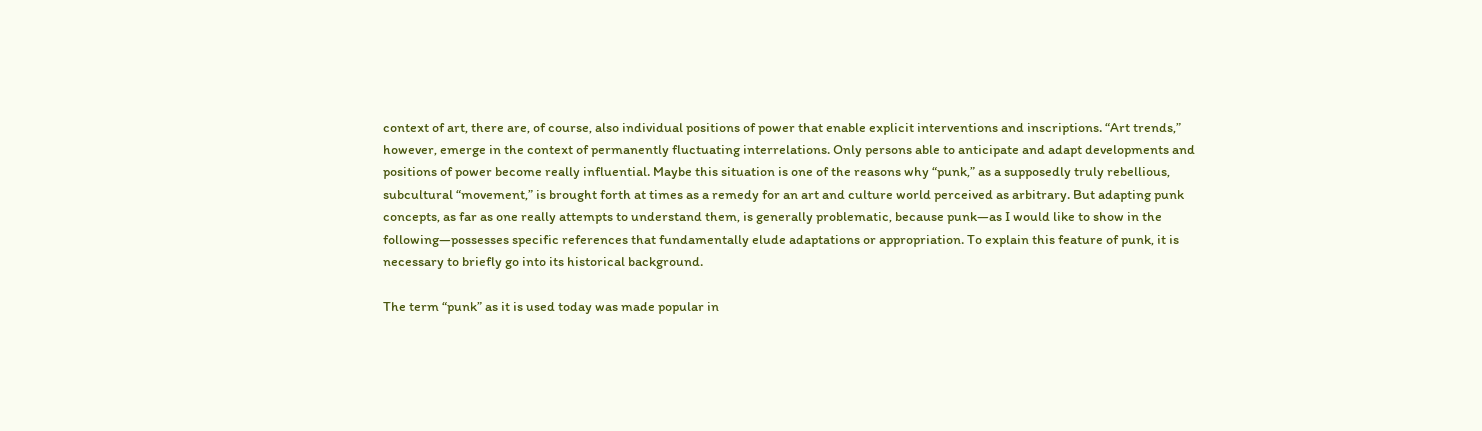context of art, there are, of course, also individual positions of power that enable explicit interventions and inscriptions. “Art trends,” however, emerge in the context of permanently fluctuating interrelations. Only persons able to anticipate and adapt developments and positions of power become really influential. Maybe this situation is one of the reasons why “punk,” as a supposedly truly rebellious, subcultural “movement,” is brought forth at times as a remedy for an art and culture world perceived as arbitrary. But adapting punk concepts, as far as one really attempts to understand them, is generally problematic, because punk—as I would like to show in the following—possesses specific references that fundamentally elude adaptations or appropriation. To explain this feature of punk, it is necessary to briefly go into its historical background.

The term “punk” as it is used today was made popular in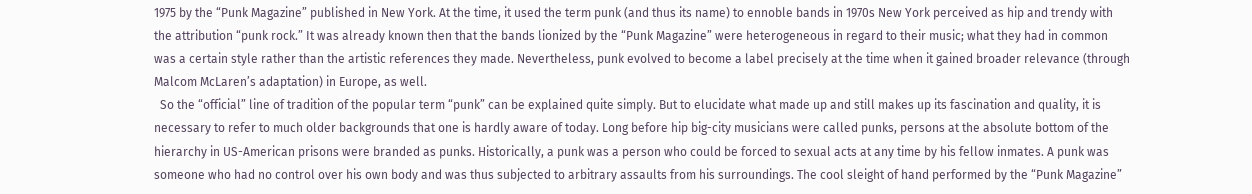1975 by the “Punk Magazine” published in New York. At the time, it used the term punk (and thus its name) to ennoble bands in 1970s New York perceived as hip and trendy with the attribution “punk rock.” It was already known then that the bands lionized by the “Punk Magazine” were heterogeneous in regard to their music; what they had in common was a certain style rather than the artistic references they made. Nevertheless, punk evolved to become a label precisely at the time when it gained broader relevance (through Malcom McLaren’s adaptation) in Europe, as well.
  So the “official” line of tradition of the popular term “punk” can be explained quite simply. But to elucidate what made up and still makes up its fascination and quality, it is necessary to refer to much older backgrounds that one is hardly aware of today. Long before hip big-city musicians were called punks, persons at the absolute bottom of the hierarchy in US-American prisons were branded as punks. Historically, a punk was a person who could be forced to sexual acts at any time by his fellow inmates. A punk was someone who had no control over his own body and was thus subjected to arbitrary assaults from his surroundings. The cool sleight of hand performed by the “Punk Magazine”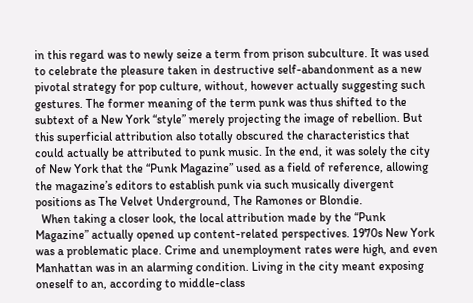in this regard was to newly seize a term from prison subculture. It was used to celebrate the pleasure taken in destructive self-abandonment as a new pivotal strategy for pop culture, without, however actually suggesting such gestures. The former meaning of the term punk was thus shifted to the subtext of a New York “style” merely projecting the image of rebellion. But this superficial attribution also totally obscured the characteristics that could actually be attributed to punk music. In the end, it was solely the city of New York that the “Punk Magazine” used as a field of reference, allowing the magazine’s editors to establish punk via such musically divergent positions as The Velvet Underground, The Ramones or Blondie.
  When taking a closer look, the local attribution made by the “Punk Magazine” actually opened up content-related perspectives. 1970s New York was a problematic place. Crime and unemployment rates were high, and even Manhattan was in an alarming condition. Living in the city meant exposing oneself to an, according to middle-class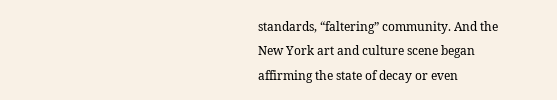standards, “faltering” community. And the New York art and culture scene began affirming the state of decay or even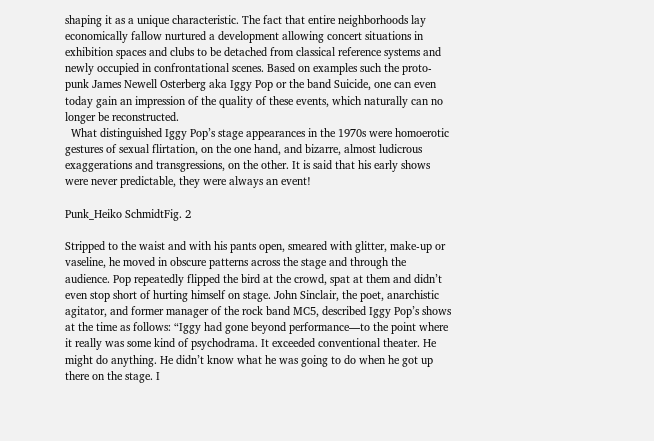shaping it as a unique characteristic. The fact that entire neighborhoods lay economically fallow nurtured a development allowing concert situations in  exhibition spaces and clubs to be detached from classical reference systems and newly occupied in confrontational scenes. Based on examples such the proto-punk James Newell Osterberg aka Iggy Pop or the band Suicide, one can even today gain an impression of the quality of these events, which naturally can no longer be reconstructed.
  What distinguished Iggy Pop’s stage appearances in the 1970s were homoerotic gestures of sexual flirtation, on the one hand, and bizarre, almost ludicrous exaggerations and transgressions, on the other. It is said that his early shows were never predictable, they were always an event!

Punk_Heiko SchmidtFig. 2

Stripped to the waist and with his pants open, smeared with glitter, make-up or vaseline, he moved in obscure patterns across the stage and through the audience. Pop repeatedly flipped the bird at the crowd, spat at them and didn’t even stop short of hurting himself on stage. John Sinclair, the poet, anarchistic agitator, and former manager of the rock band MC5, described Iggy Pop’s shows at the time as follows: “Iggy had gone beyond performance—to the point where it really was some kind of psychodrama. It exceeded conventional theater. He might do anything. He didn’t know what he was going to do when he got up there on the stage. I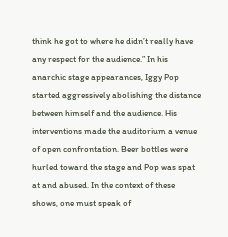think he got to where he didn’t really have any respect for the audience.” In his anarchic stage appearances, Iggy Pop started aggressively abolishing the distance between himself and the audience. His interventions made the auditorium a venue of open confrontation. Beer bottles were hurled toward the stage and Pop was spat at and abused. In the context of these shows, one must speak of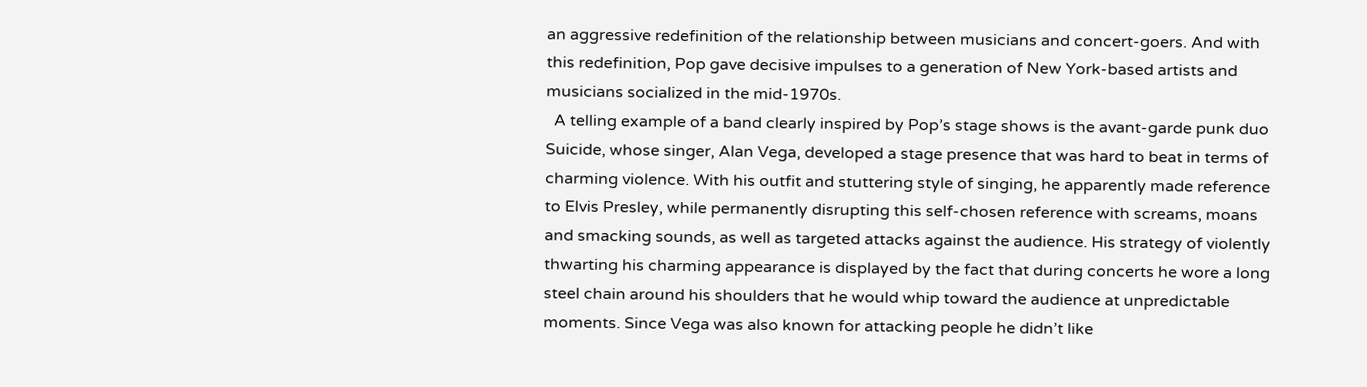an aggressive redefinition of the relationship between musicians and concert-goers. And with this redefinition, Pop gave decisive impulses to a generation of New York-based artists and musicians socialized in the mid-1970s.
  A telling example of a band clearly inspired by Pop’s stage shows is the avant-garde punk duo Suicide, whose singer, Alan Vega, developed a stage presence that was hard to beat in terms of charming violence. With his outfit and stuttering style of singing, he apparently made reference to Elvis Presley, while permanently disrupting this self-chosen reference with screams, moans and smacking sounds, as well as targeted attacks against the audience. His strategy of violently thwarting his charming appearance is displayed by the fact that during concerts he wore a long steel chain around his shoulders that he would whip toward the audience at unpredictable moments. Since Vega was also known for attacking people he didn’t like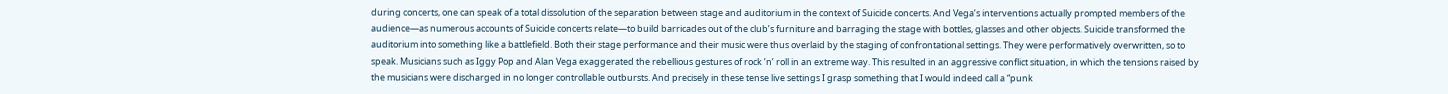during concerts, one can speak of a total dissolution of the separation between stage and auditorium in the context of Suicide concerts. And Vega’s interventions actually prompted members of the audience—as numerous accounts of Suicide concerts relate—to build barricades out of the club’s furniture and barraging the stage with bottles, glasses and other objects. Suicide transformed the auditorium into something like a battlefield. Both their stage performance and their music were thus overlaid by the staging of confrontational settings. They were performatively overwritten, so to speak. Musicians such as Iggy Pop and Alan Vega exaggerated the rebellious gestures of rock ’n’ roll in an extreme way. This resulted in an aggressive conflict situation, in which the tensions raised by the musicians were discharged in no longer controllable outbursts. And precisely in these tense live settings I grasp something that I would indeed call a “punk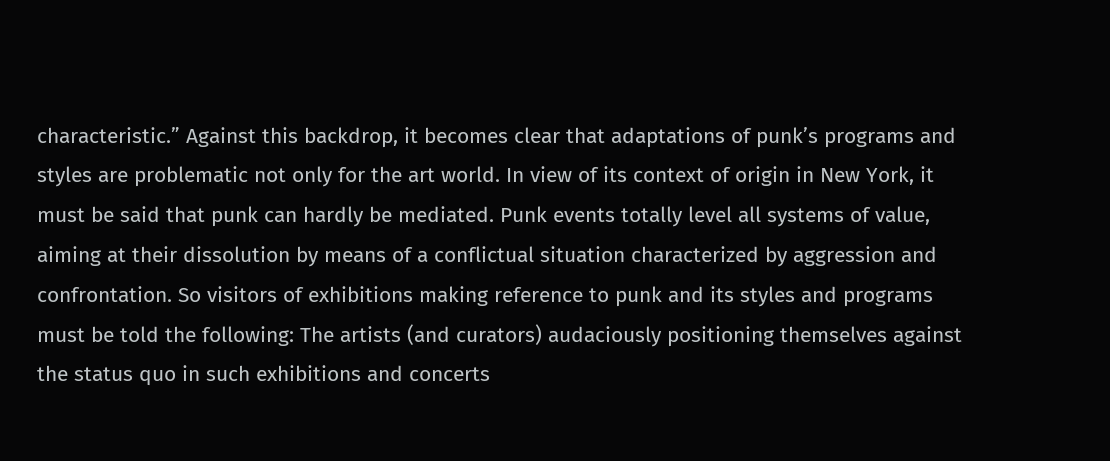characteristic.” Against this backdrop, it becomes clear that adaptations of punk’s programs and styles are problematic not only for the art world. In view of its context of origin in New York, it must be said that punk can hardly be mediated. Punk events totally level all systems of value, aiming at their dissolution by means of a conflictual situation characterized by aggression and confrontation. So visitors of exhibitions making reference to punk and its styles and programs must be told the following: The artists (and curators) audaciously positioning themselves against the status quo in such exhibitions and concerts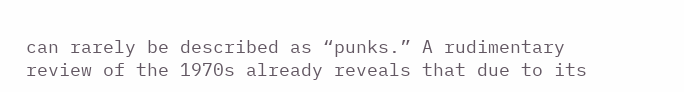can rarely be described as “punks.” A rudimentary review of the 1970s already reveals that due to its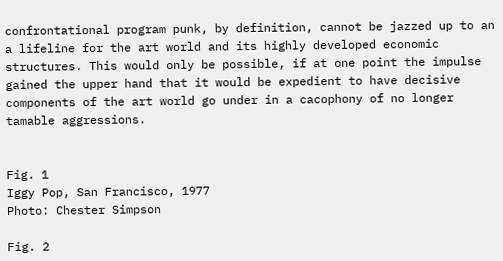confrontational program punk, by definition, cannot be jazzed up to an a lifeline for the art world and its highly developed economic structures. This would only be possible, if at one point the impulse gained the upper hand that it would be expedient to have decisive components of the art world go under in a cacophony of no longer tamable aggressions.


Fig. 1
Iggy Pop, San Francisco, 1977
Photo: Chester Simpson

Fig. 2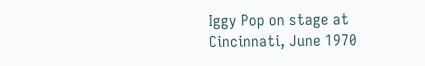Iggy Pop on stage at Cincinnati, June 1970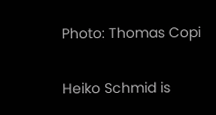Photo: Thomas Copi


Heiko Schmid is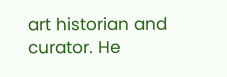art historian and curator. He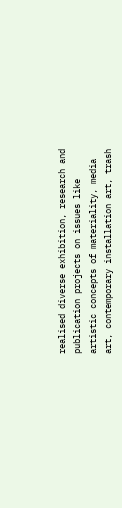realised diverse exhibition, research and publication projects on issues like artistic concepts of materiality, media art, contemporary installation art, trash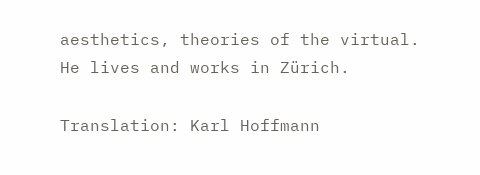aesthetics, theories of the virtual. He lives and works in Zürich.

Translation: Karl Hoffmann